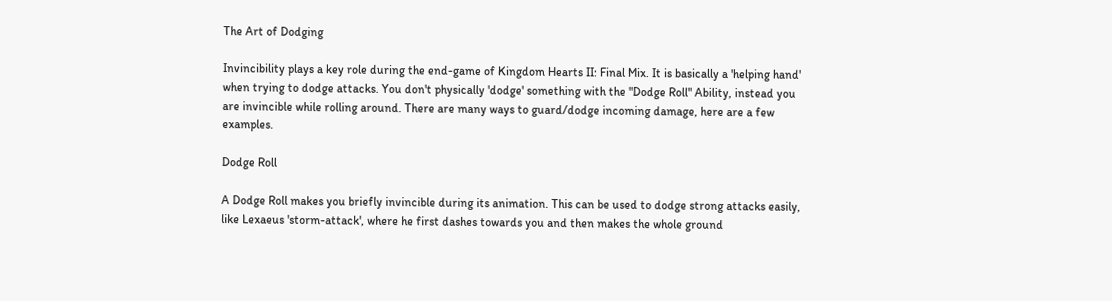The Art of Dodging

Invincibility plays a key role during the end-game of Kingdom Hearts II: Final Mix. It is basically a 'helping hand' when trying to dodge attacks. You don't physically 'dodge' something with the "Dodge Roll" Ability, instead you are invincible while rolling around. There are many ways to guard/dodge incoming damage, here are a few examples.

Dodge Roll

A Dodge Roll makes you briefly invincible during its animation. This can be used to dodge strong attacks easily, like Lexaeus 'storm-attack', where he first dashes towards you and then makes the whole ground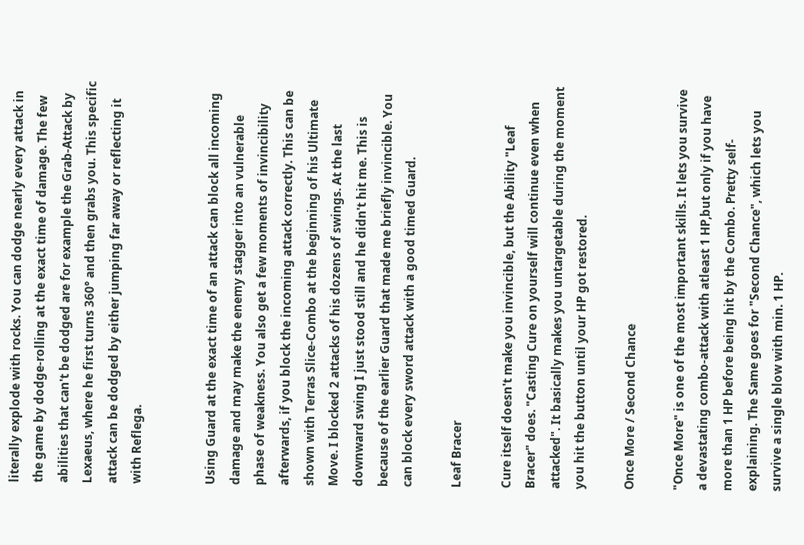literally explode with rocks. You can dodge nearly every attack in the game by dodge-rolling at the exact time of damage. The few abilities that can't be dodged are for example the Grab-Attack by Lexaeus, where he first turns 360° and then grabs you. This specific attack can be dodged by either jumping far away or reflecting it with Reflega.


Using Guard at the exact time of an attack can block all incoming damage and may make the enemy stagger into an vulnerable phase of weakness. You also get a few moments of invincibility afterwards, if you block the incoming attack correctly. This can be shown with Terras Slice-Combo at the beginning of his Ultimate Move. I blocked 2 attacks of his dozens of swings. At the last downward swing I just stood still and he didn't hit me. This is because of the earlier Guard that made me briefly invincible. You can block every sword attack with a good timed Guard.

Leaf Bracer

Cure itself doesn't make you invincible, but the Ability "Leaf Bracer" does. "Casting Cure on yourself will continue even when attacked". It basically makes you untargetable during the moment you hit the button until your HP got restored.

Once More / Second Chance

"Once More" is one of the most important skills. It lets you survive a devastating combo-attack with atleast 1 HP,but only if you have more than 1 HP before being hit by the Combo. Pretty self-explaining. The Same goes for "Second Chance", which lets you survive a single blow with min. 1 HP.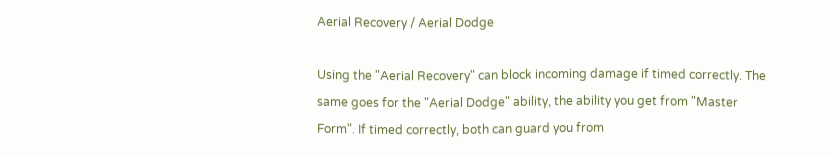Aerial Recovery / Aerial Dodge

Using the "Aerial Recovery" can block incoming damage if timed correctly. The same goes for the "Aerial Dodge" ability, the ability you get from "Master Form". If timed correctly, both can guard you from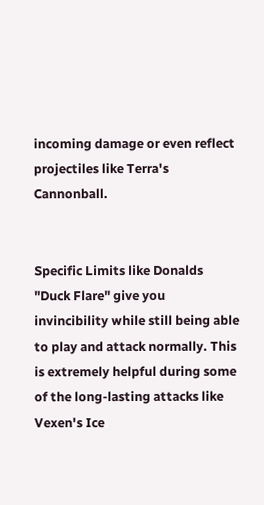incoming damage or even reflect projectiles like Terra's Cannonball.


Specific Limits like Donalds "Duck Flare" give you invincibility while still being able to play and attack normally. This is extremely helpful during some of the long-lasting attacks like Vexen's Ice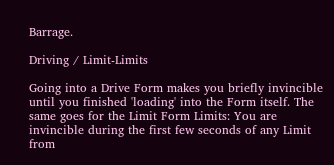Barrage.

Driving / Limit-Limits

Going into a Drive Form makes you briefly invincible until you finished 'loading' into the Form itself. The same goes for the Limit Form Limits: You are invincible during the first few seconds of any Limit from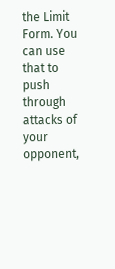the Limit Form. You can use that to push through attacks of your opponent,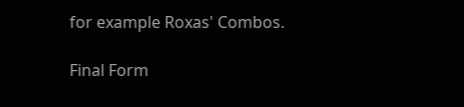for example Roxas' Combos.

Final Form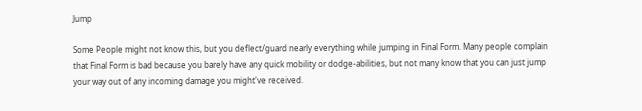Jump

Some People might not know this, but you deflect/guard nearly everything while jumping in Final Form. Many people complain that Final Form is bad because you barely have any quick mobility or dodge-abilities, but not many know that you can just jump your way out of any incoming damage you might've received.